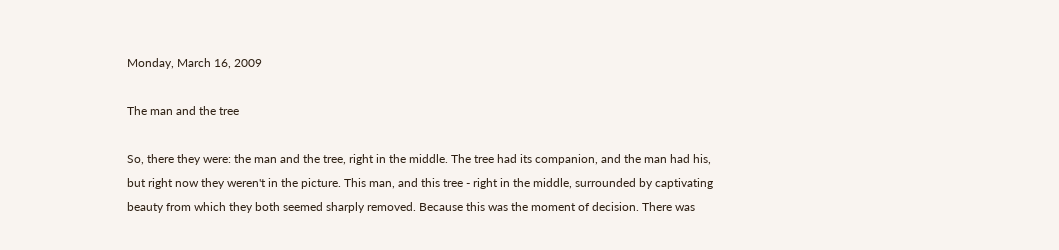Monday, March 16, 2009

The man and the tree

So, there they were: the man and the tree, right in the middle. The tree had its companion, and the man had his, but right now they weren't in the picture. This man, and this tree - right in the middle, surrounded by captivating beauty from which they both seemed sharply removed. Because this was the moment of decision. There was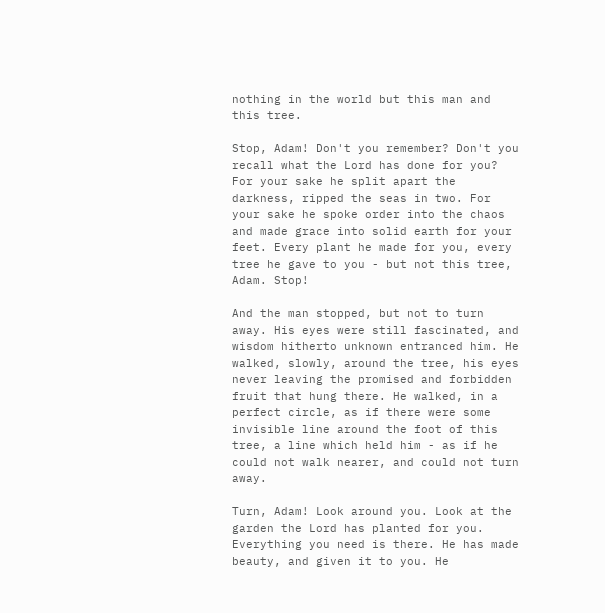nothing in the world but this man and this tree.

Stop, Adam! Don't you remember? Don't you recall what the Lord has done for you? For your sake he split apart the darkness, ripped the seas in two. For your sake he spoke order into the chaos and made grace into solid earth for your feet. Every plant he made for you, every tree he gave to you - but not this tree, Adam. Stop!

And the man stopped, but not to turn away. His eyes were still fascinated, and wisdom hitherto unknown entranced him. He walked, slowly, around the tree, his eyes never leaving the promised and forbidden fruit that hung there. He walked, in a perfect circle, as if there were some invisible line around the foot of this tree, a line which held him - as if he could not walk nearer, and could not turn away.

Turn, Adam! Look around you. Look at the garden the Lord has planted for you. Everything you need is there. He has made beauty, and given it to you. He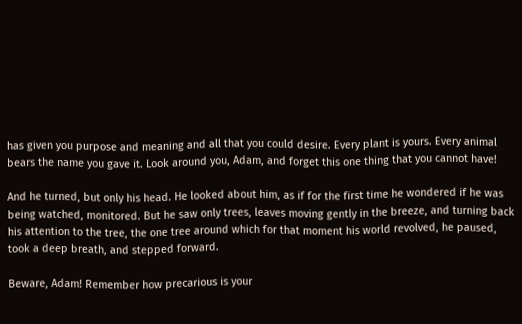has given you purpose and meaning and all that you could desire. Every plant is yours. Every animal bears the name you gave it. Look around you, Adam, and forget this one thing that you cannot have!

And he turned, but only his head. He looked about him, as if for the first time he wondered if he was being watched, monitored. But he saw only trees, leaves moving gently in the breeze, and turning back his attention to the tree, the one tree around which for that moment his world revolved, he paused, took a deep breath, and stepped forward.

Beware, Adam! Remember how precarious is your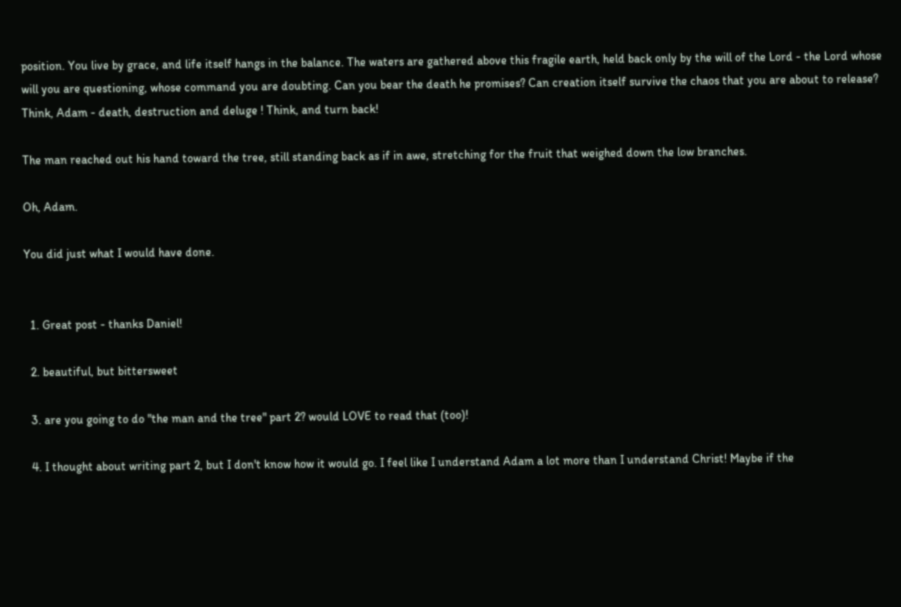position. You live by grace, and life itself hangs in the balance. The waters are gathered above this fragile earth, held back only by the will of the Lord - the Lord whose will you are questioning, whose command you are doubting. Can you bear the death he promises? Can creation itself survive the chaos that you are about to release? Think, Adam - death, destruction and deluge ! Think, and turn back!

The man reached out his hand toward the tree, still standing back as if in awe, stretching for the fruit that weighed down the low branches.

Oh, Adam.

You did just what I would have done.


  1. Great post - thanks Daniel!

  2. beautiful, but bittersweet

  3. are you going to do "the man and the tree" part 2? would LOVE to read that (too)!

  4. I thought about writing part 2, but I don't know how it would go. I feel like I understand Adam a lot more than I understand Christ! Maybe if the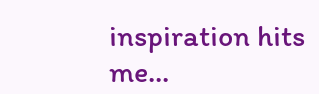inspiration hits me...